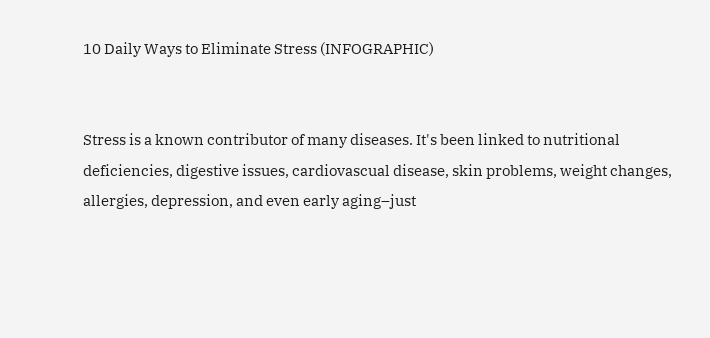10 Daily Ways to Eliminate Stress (INFOGRAPHIC)


Stress is a known contributor of many diseases. It's been linked to nutritional deficiencies, digestive issues, cardiovascual disease, skin problems, weight changes, allergies, depression, and even early aging–just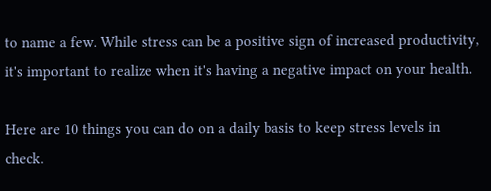to name a few. While stress can be a positive sign of increased productivity, it's important to realize when it's having a negative impact on your health.

Here are 10 things you can do on a daily basis to keep stress levels in check.